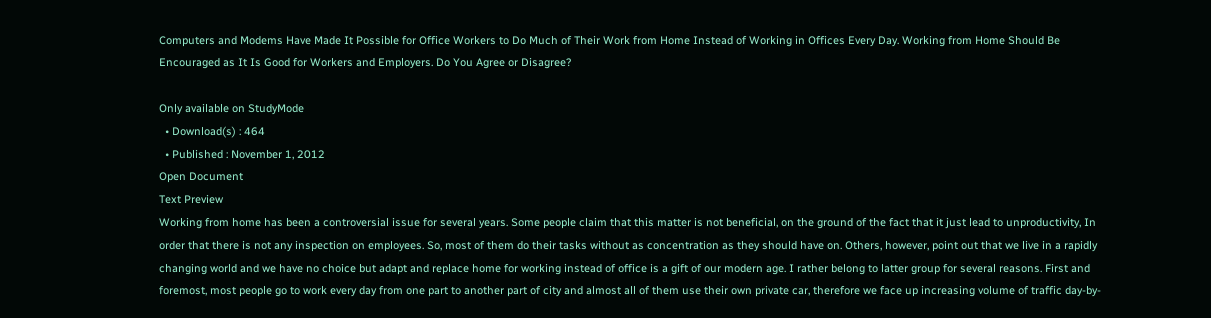Computers and Modems Have Made It Possible for Office Workers to Do Much of Their Work from Home Instead of Working in Offices Every Day. Working from Home Should Be Encouraged as It Is Good for Workers and Employers. Do You Agree or Disagree?

Only available on StudyMode
  • Download(s) : 464
  • Published : November 1, 2012
Open Document
Text Preview
Working from home has been a controversial issue for several years. Some people claim that this matter is not beneficial, on the ground of the fact that it just lead to unproductivity, In order that there is not any inspection on employees. So, most of them do their tasks without as concentration as they should have on. Others, however, point out that we live in a rapidly changing world and we have no choice but adapt and replace home for working instead of office is a gift of our modern age. I rather belong to latter group for several reasons. First and foremost, most people go to work every day from one part to another part of city and almost all of them use their own private car, therefore we face up increasing volume of traffic day-by-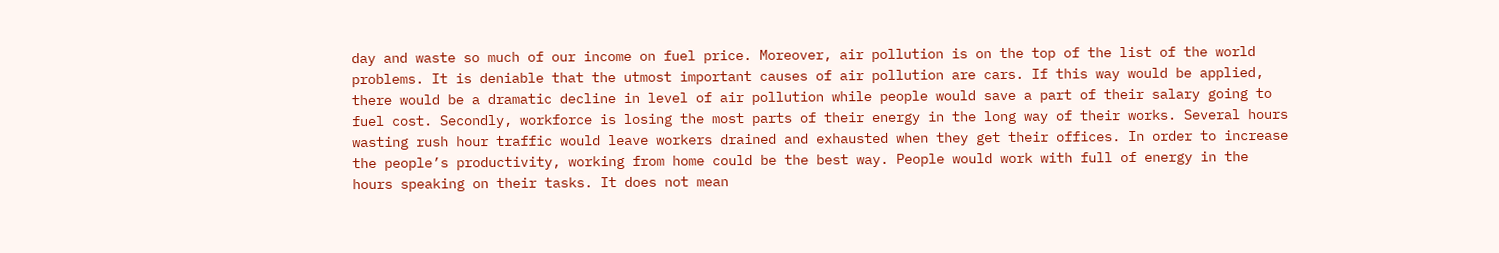day and waste so much of our income on fuel price. Moreover, air pollution is on the top of the list of the world problems. It is deniable that the utmost important causes of air pollution are cars. If this way would be applied, there would be a dramatic decline in level of air pollution while people would save a part of their salary going to fuel cost. Secondly, workforce is losing the most parts of their energy in the long way of their works. Several hours wasting rush hour traffic would leave workers drained and exhausted when they get their offices. In order to increase the people’s productivity, working from home could be the best way. People would work with full of energy in the hours speaking on their tasks. It does not mean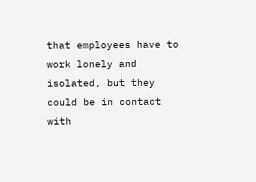that employees have to work lonely and isolated, but they could be in contact with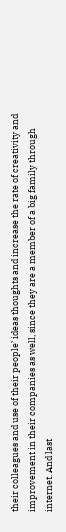their colleagues and use of their people’ ideas thoughts and increase the rate of creativity and improvement in their companies as well, since they are a member of a big family through internet. And last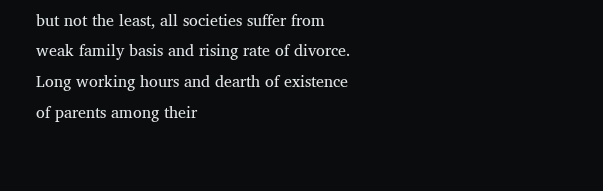but not the least, all societies suffer from weak family basis and rising rate of divorce. Long working hours and dearth of existence of parents among their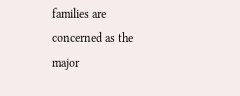families are concerned as the major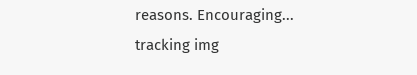reasons. Encouraging...
tracking img